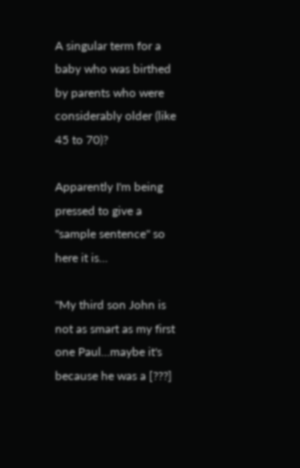A singular term for a baby who was birthed by parents who were considerably older (like 45 to 70)?

Apparently I'm being pressed to give a "sample sentence" so here it is...

"My third son John is not as smart as my first one Paul...maybe it's because he was a [???]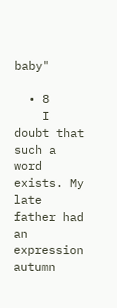baby"

  • 8
    I doubt that such a word exists. My late father had an expression autumn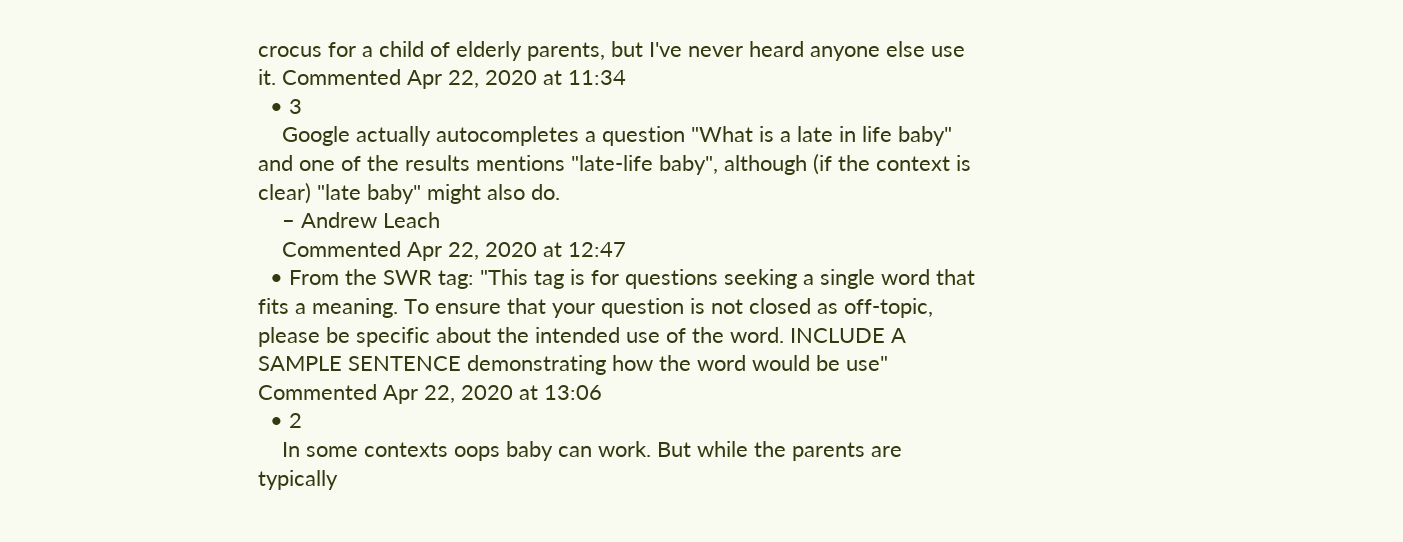crocus for a child of elderly parents, but I've never heard anyone else use it. Commented Apr 22, 2020 at 11:34
  • 3
    Google actually autocompletes a question "What is a late in life baby" and one of the results mentions "late-life baby", although (if the context is clear) "late baby" might also do.
    – Andrew Leach
    Commented Apr 22, 2020 at 12:47
  • From the SWR tag: "This tag is for questions seeking a single word that fits a meaning. To ensure that your question is not closed as off-topic, please be specific about the intended use of the word. INCLUDE A SAMPLE SENTENCE demonstrating how the word would be use" Commented Apr 22, 2020 at 13:06
  • 2
    In some contexts oops baby can work. But while the parents are typically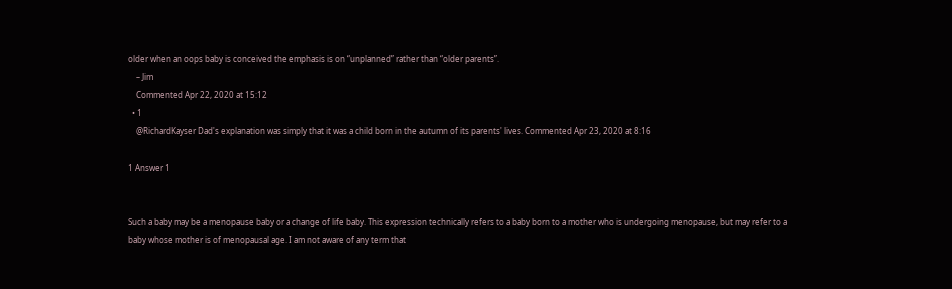older when an oops baby is conceived the emphasis is on “unplanned” rather than “older parents”.
    – Jim
    Commented Apr 22, 2020 at 15:12
  • 1
    @RichardKayser Dad's explanation was simply that it was a child born in the autumn of its parents' lives. Commented Apr 23, 2020 at 8:16

1 Answer 1


Such a baby may be a menopause baby or a change of life baby. This expression technically refers to a baby born to a mother who is undergoing menopause, but may refer to a baby whose mother is of menopausal age. I am not aware of any term that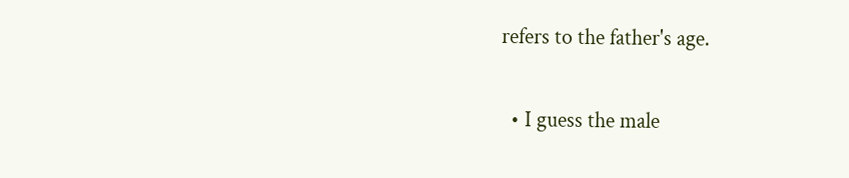refers to the father's age.

  • I guess the male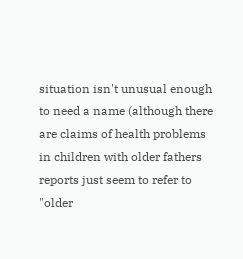situation isn't unusual enough to need a name (although there are claims of health problems in children with older fathers reports just seem to refer to "older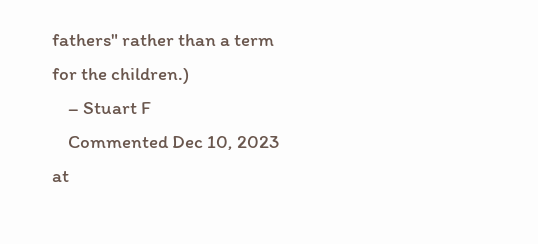fathers" rather than a term for the children.)
    – Stuart F
    Commented Dec 10, 2023 at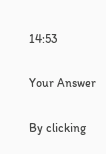14:53

Your Answer

By clicking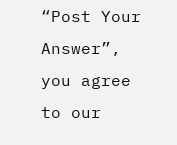“Post Your Answer”, you agree to our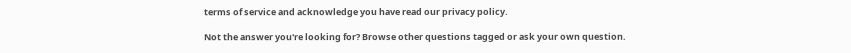terms of service and acknowledge you have read our privacy policy.

Not the answer you're looking for? Browse other questions tagged or ask your own question.